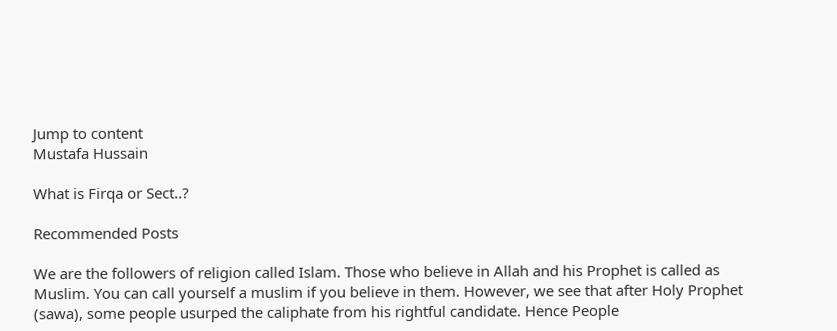Jump to content
Mustafa Hussain

What is Firqa or Sect..?

Recommended Posts

We are the followers of religion called Islam. Those who believe in Allah and his Prophet is called as Muslim. You can call yourself a muslim if you believe in them. However, we see that after Holy Prophet (sawa), some people usurped the caliphate from his rightful candidate. Hence People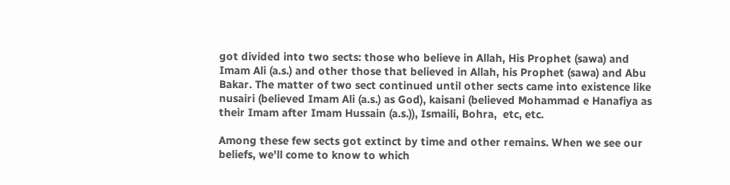got divided into two sects: those who believe in Allah, His Prophet (sawa) and Imam Ali (a.s.) and other those that believed in Allah, his Prophet (sawa) and Abu Bakar. The matter of two sect continued until other sects came into existence like nusairi (believed Imam Ali (a.s.) as God), kaisani (believed Mohammad e Hanafiya as their Imam after Imam Hussain (a.s.)), Ismaili, Bohra,  etc, etc.

Among these few sects got extinct by time and other remains. When we see our beliefs, we'll come to know to which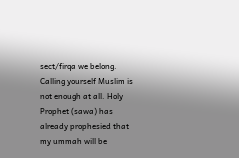sect/firqa we belong. Calling yourself Muslim is not enough at all. Holy Prophet (sawa) has already prophesied that my ummah will be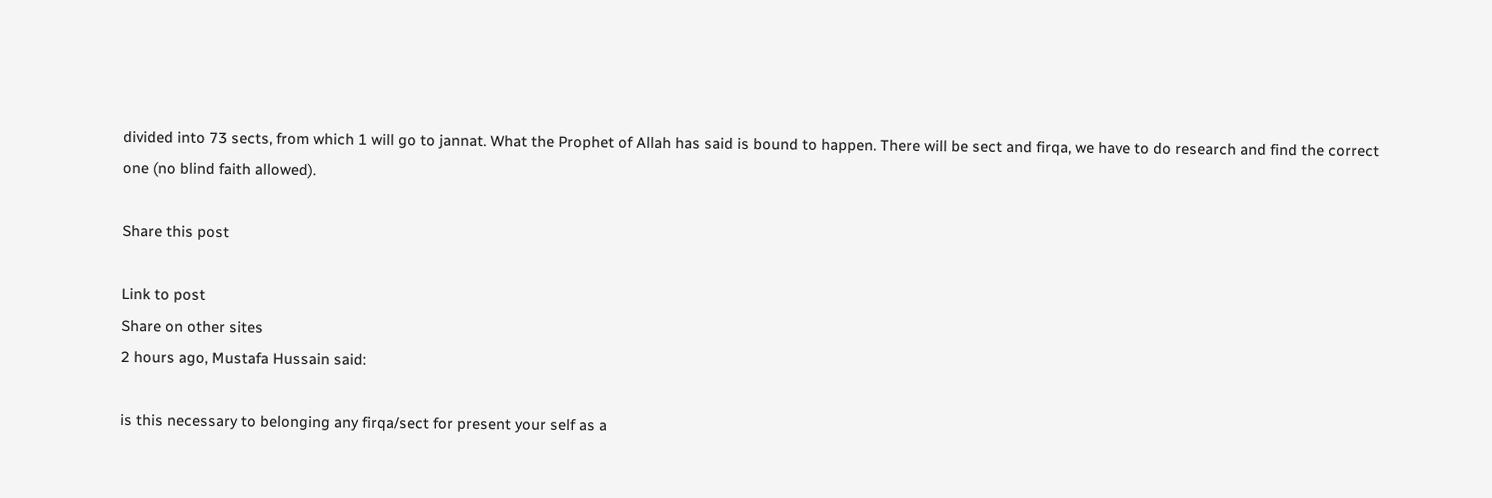divided into 73 sects, from which 1 will go to jannat. What the Prophet of Allah has said is bound to happen. There will be sect and firqa, we have to do research and find the correct one (no blind faith allowed).

Share this post

Link to post
Share on other sites
2 hours ago, Mustafa Hussain said:

is this necessary to belonging any firqa/sect for present your self as a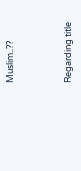Muslim..??



Regarding title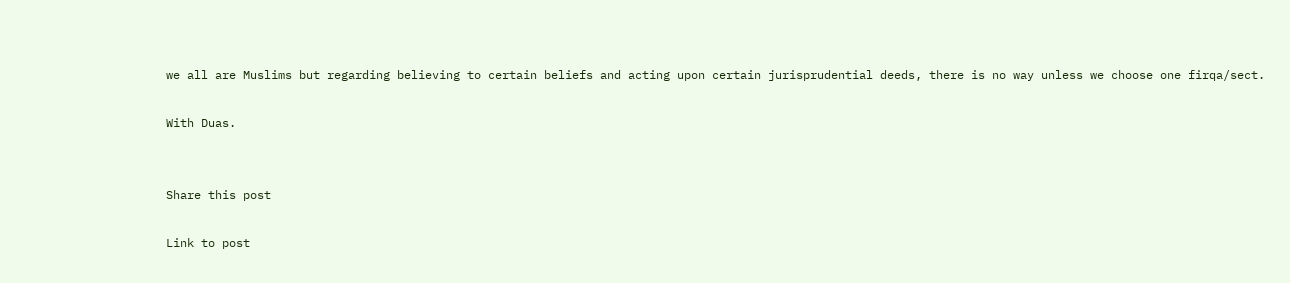we all are Muslims but regarding believing to certain beliefs and acting upon certain jurisprudential deeds, there is no way unless we choose one firqa/sect.

With Duas.


Share this post

Link to post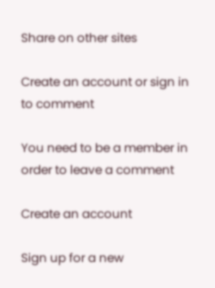Share on other sites

Create an account or sign in to comment

You need to be a member in order to leave a comment

Create an account

Sign up for a new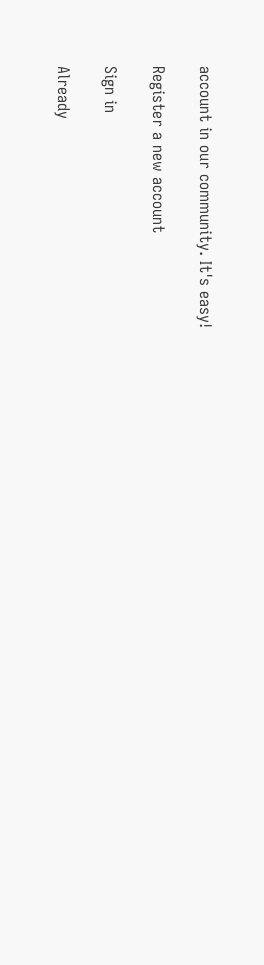account in our community. It's easy!

Register a new account

Sign in

Already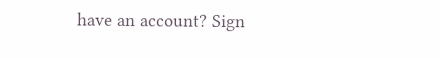have an account? Sign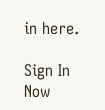in here.

Sign In Now